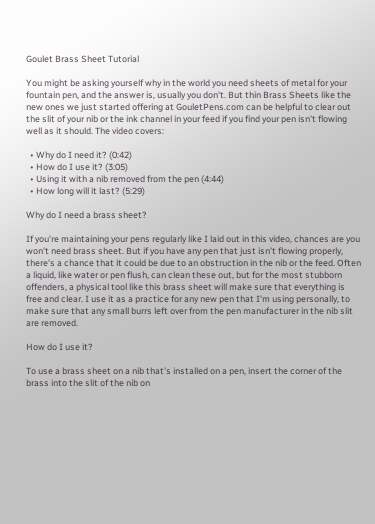Goulet Brass Sheet Tutorial

You might be asking yourself why in the world you need sheets of metal for your fountain pen, and the answer is, usually you don't. But thin Brass Sheets like the new ones we just started offering at GouletPens.com can be helpful to clear out the slit of your nib or the ink channel in your feed if you find your pen isn't flowing well as it should. The video covers:

  • Why do I need it? (0:42)
  • How do I use it? (3:05)
  • Using it with a nib removed from the pen (4:44)
  • How long will it last? (5:29)

Why do I need a brass sheet?

If you're maintaining your pens regularly like I laid out in this video, chances are you won't need brass sheet. But if you have any pen that just isn't flowing properly, there's a chance that it could be due to an obstruction in the nib or the feed. Often a liquid, like water or pen flush, can clean these out, but for the most stubborn offenders, a physical tool like this brass sheet will make sure that everything is free and clear. I use it as a practice for any new pen that I'm using personally, to make sure that any small burrs left over from the pen manufacturer in the nib slit are removed.

How do I use it?

To use a brass sheet on a nib that's installed on a pen, insert the corner of the brass into the slit of the nib on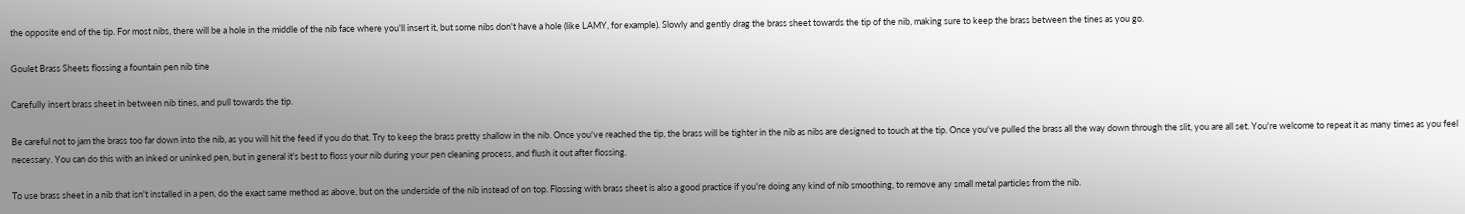the opposite end of the tip. For most nibs, there will be a hole in the middle of the nib face where you'll insert it, but some nibs don't have a hole (like LAMY, for example). Slowly and gently drag the brass sheet towards the tip of the nib, making sure to keep the brass between the tines as you go.

Goulet Brass Sheets flossing a fountain pen nib tine

Carefully insert brass sheet in between nib tines, and pull towards the tip.

Be careful not to jam the brass too far down into the nib, as you will hit the feed if you do that. Try to keep the brass pretty shallow in the nib. Once you've reached the tip, the brass will be tighter in the nib as nibs are designed to touch at the tip. Once you've pulled the brass all the way down through the slit, you are all set. You're welcome to repeat it as many times as you feel necessary. You can do this with an inked or uninked pen, but in general it's best to floss your nib during your pen cleaning process, and flush it out after flossing.

To use brass sheet in a nib that isn't installed in a pen, do the exact same method as above, but on the underside of the nib instead of on top. Flossing with brass sheet is also a good practice if you're doing any kind of nib smoothing, to remove any small metal particles from the nib.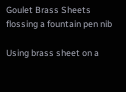Goulet Brass Sheets flossing a fountain pen nib

Using brass sheet on a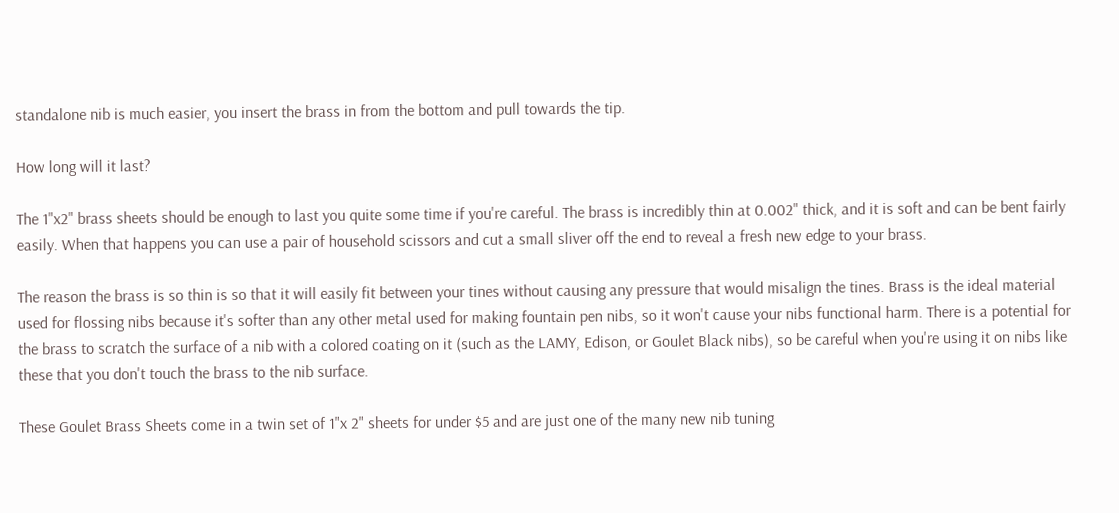standalone nib is much easier, you insert the brass in from the bottom and pull towards the tip.

How long will it last?

The 1"x2" brass sheets should be enough to last you quite some time if you're careful. The brass is incredibly thin at 0.002" thick, and it is soft and can be bent fairly easily. When that happens you can use a pair of household scissors and cut a small sliver off the end to reveal a fresh new edge to your brass.

The reason the brass is so thin is so that it will easily fit between your tines without causing any pressure that would misalign the tines. Brass is the ideal material used for flossing nibs because it's softer than any other metal used for making fountain pen nibs, so it won't cause your nibs functional harm. There is a potential for the brass to scratch the surface of a nib with a colored coating on it (such as the LAMY, Edison, or Goulet Black nibs), so be careful when you're using it on nibs like these that you don't touch the brass to the nib surface.

These Goulet Brass Sheets come in a twin set of 1"x 2" sheets for under $5 and are just one of the many new nib tuning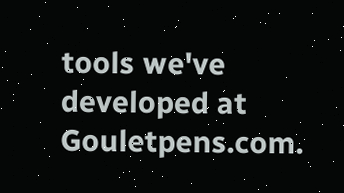tools we've developed at Gouletpens.com.